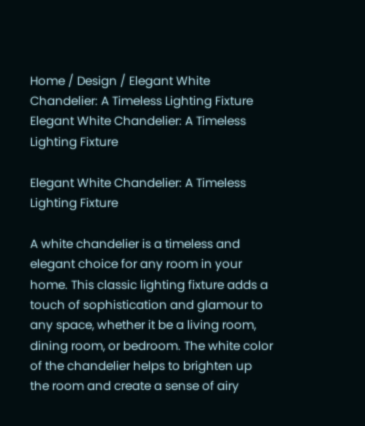Home / Design / Elegant White Chandelier: A Timeless Lighting Fixture
Elegant White Chandelier: A Timeless Lighting Fixture

Elegant White Chandelier: A Timeless Lighting Fixture

A white chandelier is a timeless and elegant choice for any room in your home. This classic lighting fixture adds a touch of sophistication and glamour to any space, whether it be a living room, dining room, or bedroom. The white color of the chandelier helps to brighten up the room and create a sense of airy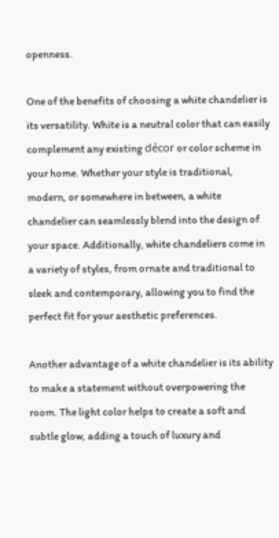openness.

One of the benefits of choosing a white chandelier is its versatility. White is a neutral color that can easily complement any existing décor or color scheme in your home. Whether your style is traditional, modern, or somewhere in between, a white chandelier can seamlessly blend into the design of your space. Additionally, white chandeliers come in a variety of styles, from ornate and traditional to sleek and contemporary, allowing you to find the perfect fit for your aesthetic preferences.

Another advantage of a white chandelier is its ability to make a statement without overpowering the room. The light color helps to create a soft and subtle glow, adding a touch of luxury and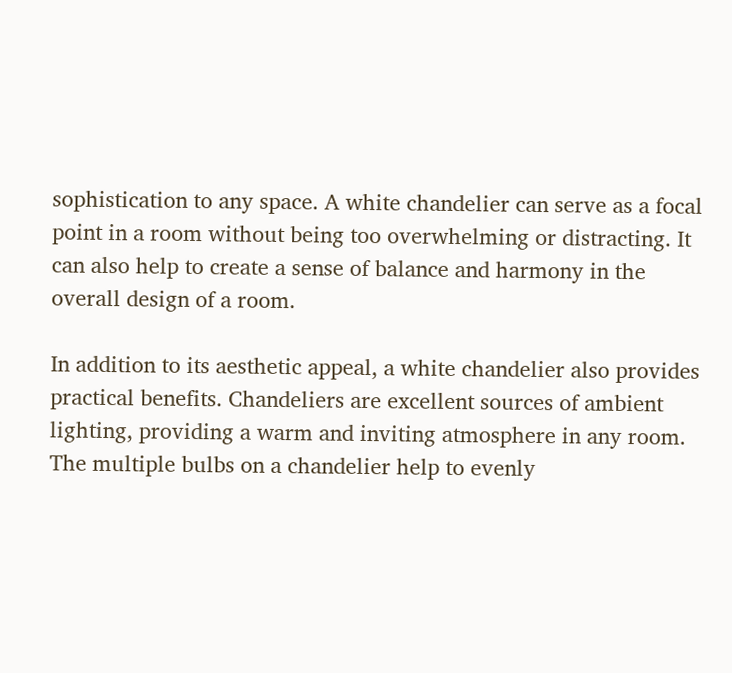sophistication to any space. A white chandelier can serve as a focal point in a room without being too overwhelming or distracting. It can also help to create a sense of balance and harmony in the overall design of a room.

In addition to its aesthetic appeal, a white chandelier also provides practical benefits. Chandeliers are excellent sources of ambient lighting, providing a warm and inviting atmosphere in any room. The multiple bulbs on a chandelier help to evenly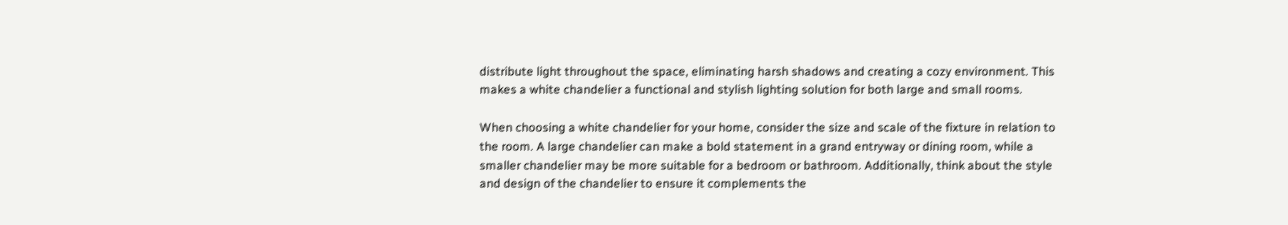distribute light throughout the space, eliminating harsh shadows and creating a cozy environment. This makes a white chandelier a functional and stylish lighting solution for both large and small rooms.

When choosing a white chandelier for your home, consider the size and scale of the fixture in relation to the room. A large chandelier can make a bold statement in a grand entryway or dining room, while a smaller chandelier may be more suitable for a bedroom or bathroom. Additionally, think about the style and design of the chandelier to ensure it complements the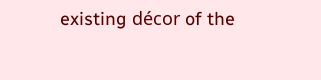existing décor of the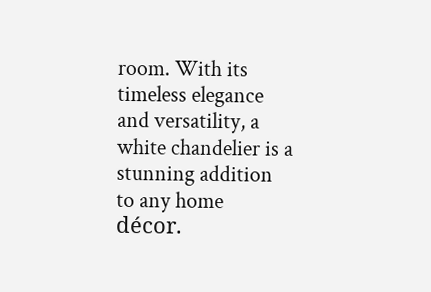room. With its timeless elegance and versatility, a white chandelier is a stunning addition to any home décor.